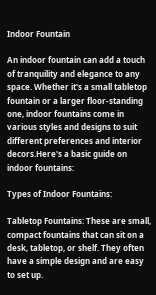Indoor Fountain

An indoor fountain can add a touch of tranquility and elegance to any space. Whether it's a small tabletop fountain or a larger floor-standing one, indoor fountains come in various styles and designs to suit different preferences and interior decors.Here's a basic guide on indoor fountains:

Types of Indoor Fountains:

Tabletop Fountains: These are small, compact fountains that can sit on a desk, tabletop, or shelf. They often have a simple design and are easy to set up.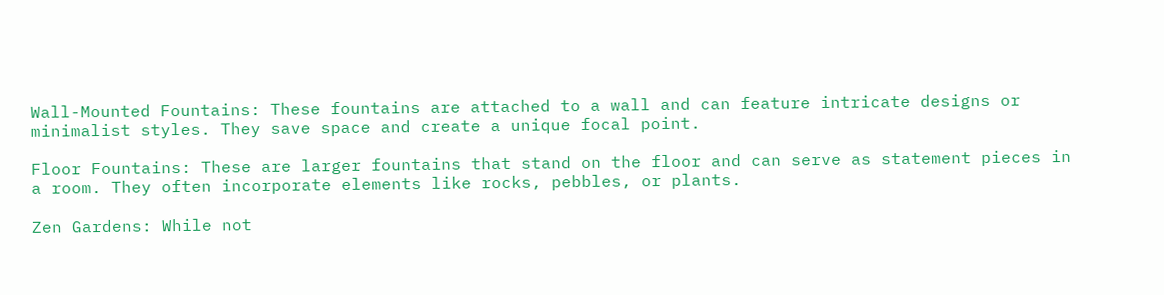Wall-Mounted Fountains: These fountains are attached to a wall and can feature intricate designs or minimalist styles. They save space and create a unique focal point.

Floor Fountains: These are larger fountains that stand on the floor and can serve as statement pieces in a room. They often incorporate elements like rocks, pebbles, or plants.

Zen Gardens: While not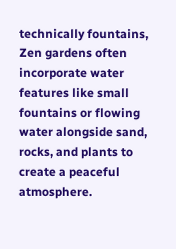technically fountains, Zen gardens often incorporate water features like small fountains or flowing water alongside sand, rocks, and plants to create a peaceful atmosphere.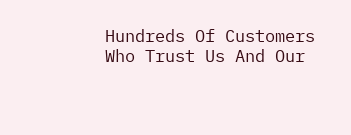Hundreds Of Customers Who Trust Us And Our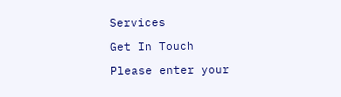Services

Get In Touch

Please enter your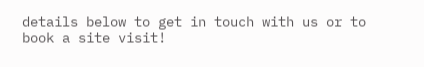details below to get in touch with us or to book a site visit!